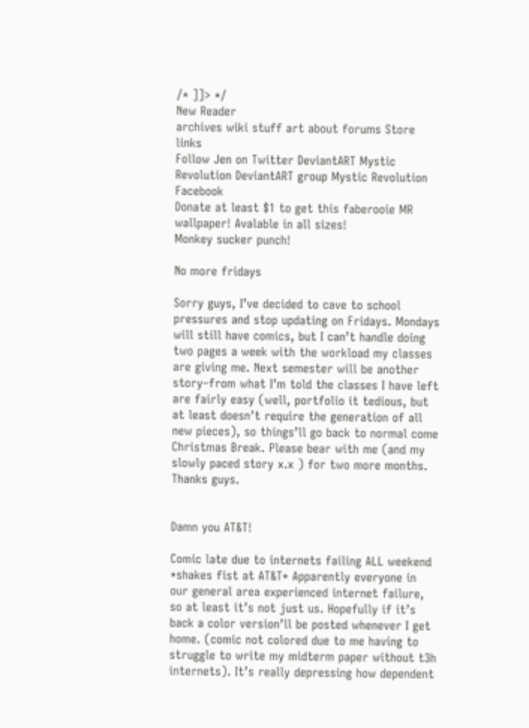/* ]]> */
New Reader
archives wiki stuff art about forums Store links
Follow Jen on Twitter DeviantART Mystic Revolution DeviantART group Mystic Revolution Facebook
Donate at least $1 to get this faberooie MR wallpaper! Avalable in all sizes!
Monkey sucker punch!

No more fridays

Sorry guys, I’ve decided to cave to school pressures and stop updating on Fridays. Mondays will still have comics, but I can’t handle doing two pages a week with the workload my classes are giving me. Next semester will be another story–from what I’m told the classes I have left are fairly easy (well, portfolio it tedious, but at least doesn’t require the generation of all new pieces), so things’ll go back to normal come Christmas Break. Please bear with me (and my slowly paced story x.x ) for two more months. Thanks guys.


Damn you AT&T!

Comic late due to internets failing ALL weekend *shakes fist at AT&T* Apparently everyone in our general area experienced internet failure, so at least it’s not just us. Hopefully if it’s back a color version’ll be posted whenever I get home. (comic not colored due to me having to struggle to write my midterm paper without t3h internets). It’s really depressing how dependent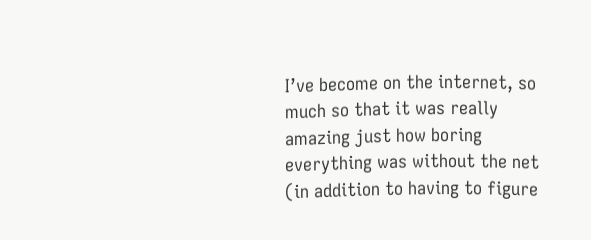I’ve become on the internet, so much so that it was really amazing just how boring everything was without the net (in addition to having to figure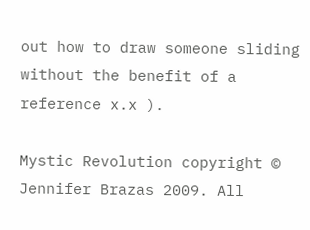out how to draw someone sliding without the benefit of a reference x.x ).

Mystic Revolution copyright © Jennifer Brazas 2009. All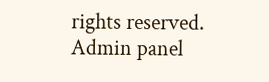rights reserved.
Admin panel